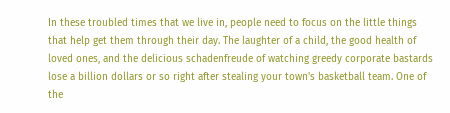In these troubled times that we live in, people need to focus on the little things that help get them through their day. The laughter of a child, the good health of loved ones, and the delicious schadenfreude of watching greedy corporate bastards lose a billion dollars or so right after stealing your town's basketball team. One of the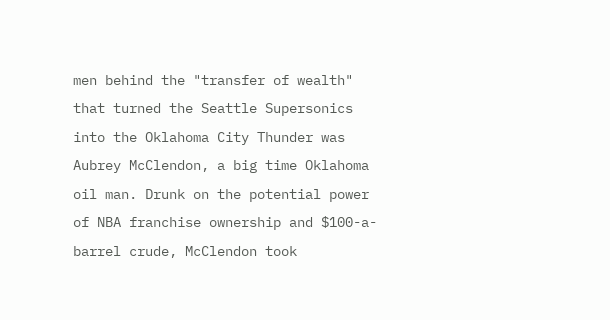men behind the "transfer of wealth" that turned the Seattle Supersonics into the Oklahoma City Thunder was Aubrey McClendon, a big time Oklahoma oil man. Drunk on the potential power of NBA franchise ownership and $100-a-barrel crude, McClendon took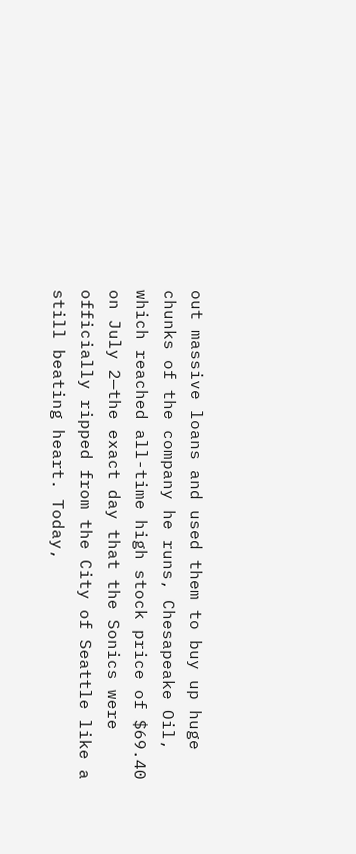out massive loans and used them to buy up huge chunks of the company he runs, Chesapeake Oil, which reached all-time high stock price of $69.40 on July 2—the exact day that the Sonics were officially ripped from the City of Seattle like a still beating heart. Today,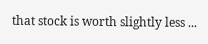that stock is worth slightly less ...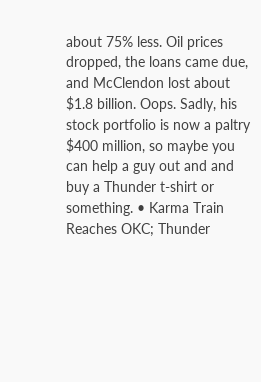about 75% less. Oil prices dropped, the loans came due, and McClendon lost about $1.8 billion. Oops. Sadly, his stock portfolio is now a paltry $400 million, so maybe you can help a guy out and and buy a Thunder t-shirt or something. • Karma Train Reaches OKC; Thunder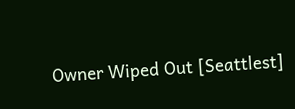Owner Wiped Out [Seattlest]